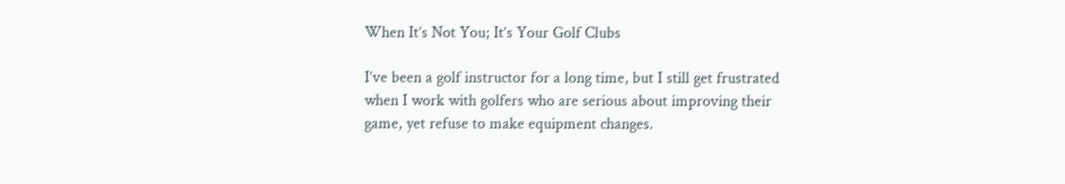When It’s Not You; It’s Your Golf Clubs

I’ve been a golf instructor for a long time, but I still get frustrated when I work with golfers who are serious about improving their game, yet refuse to make equipment changes.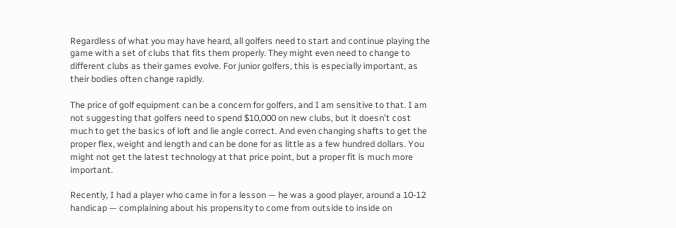Regardless of what you may have heard, all golfers need to start and continue playing the game with a set of clubs that fits them properly. They might even need to change to different clubs as their games evolve. For junior golfers, this is especially important, as their bodies often change rapidly.

The price of golf equipment can be a concern for golfers, and I am sensitive to that. I am not suggesting that golfers need to spend $10,000 on new clubs, but it doesn’t cost much to get the basics of loft and lie angle correct. And even changing shafts to get the proper flex, weight and length and can be done for as little as a few hundred dollars. You might not get the latest technology at that price point, but a proper fit is much more important.

Recently, I had a player who came in for a lesson — he was a good player, around a 10-12 handicap — complaining about his propensity to come from outside to inside on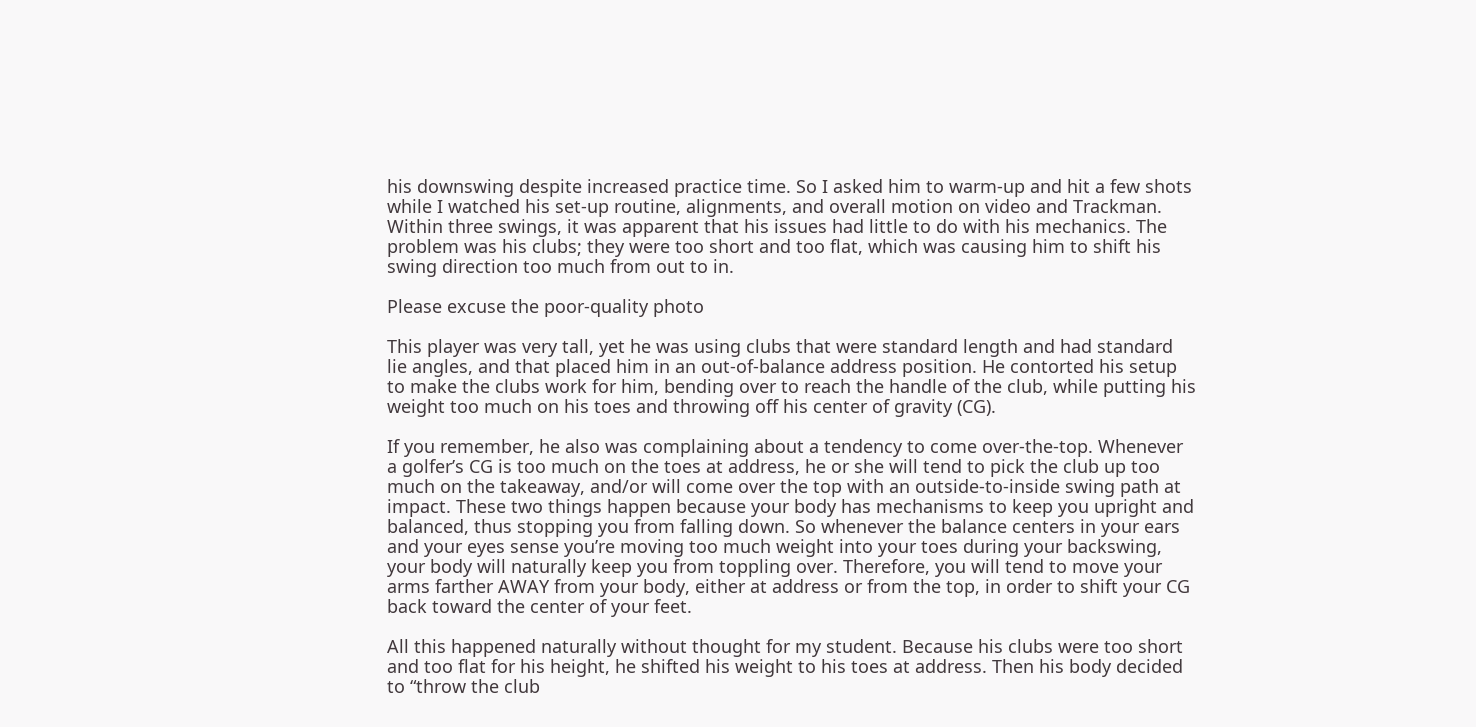his downswing despite increased practice time. So I asked him to warm-up and hit a few shots while I watched his set-up routine, alignments, and overall motion on video and Trackman. Within three swings, it was apparent that his issues had little to do with his mechanics. The problem was his clubs; they were too short and too flat, which was causing him to shift his swing direction too much from out to in.

Please excuse the poor-quality photo

This player was very tall, yet he was using clubs that were standard length and had standard lie angles, and that placed him in an out-of-balance address position. He contorted his setup to make the clubs work for him, bending over to reach the handle of the club, while putting his weight too much on his toes and throwing off his center of gravity (CG).

If you remember, he also was complaining about a tendency to come over-the-top. Whenever a golfer’s CG is too much on the toes at address, he or she will tend to pick the club up too much on the takeaway, and/or will come over the top with an outside-to-inside swing path at impact. These two things happen because your body has mechanisms to keep you upright and balanced, thus stopping you from falling down. So whenever the balance centers in your ears and your eyes sense you’re moving too much weight into your toes during your backswing, your body will naturally keep you from toppling over. Therefore, you will tend to move your arms farther AWAY from your body, either at address or from the top, in order to shift your CG back toward the center of your feet.

All this happened naturally without thought for my student. Because his clubs were too short and too flat for his height, he shifted his weight to his toes at address. Then his body decided to “throw the club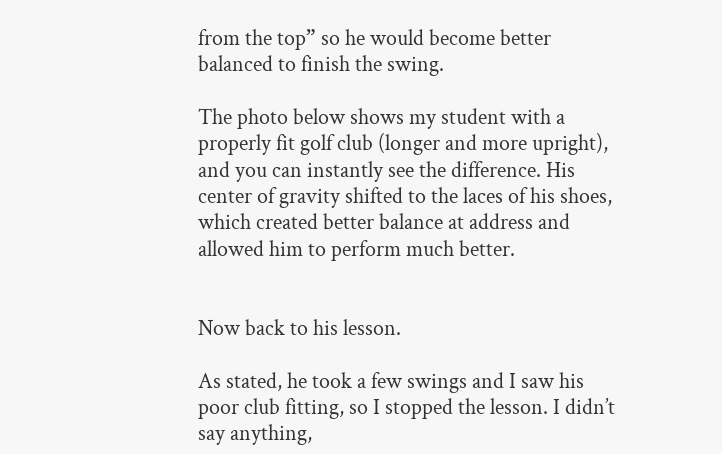from the top” so he would become better balanced to finish the swing.

The photo below shows my student with a properly fit golf club (longer and more upright), and you can instantly see the difference. His center of gravity shifted to the laces of his shoes, which created better balance at address and allowed him to perform much better.


Now back to his lesson.

As stated, he took a few swings and I saw his poor club fitting, so I stopped the lesson. I didn’t say anything,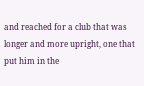and reached for a club that was longer and more upright, one that put him in the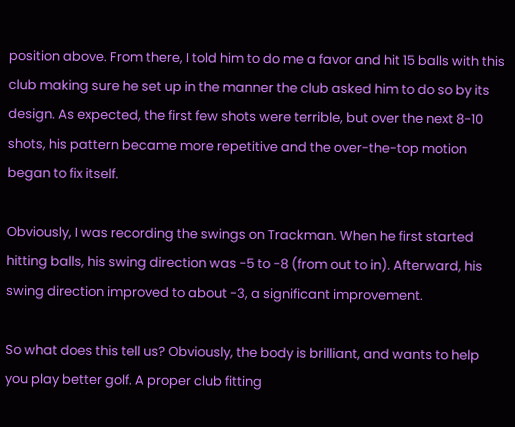position above. From there, I told him to do me a favor and hit 15 balls with this club making sure he set up in the manner the club asked him to do so by its design. As expected, the first few shots were terrible, but over the next 8-10 shots, his pattern became more repetitive and the over-the-top motion began to fix itself.

Obviously, I was recording the swings on Trackman. When he first started hitting balls, his swing direction was -5 to -8 (from out to in). Afterward, his swing direction improved to about -3, a significant improvement.

So what does this tell us? Obviously, the body is brilliant, and wants to help you play better golf. A proper club fitting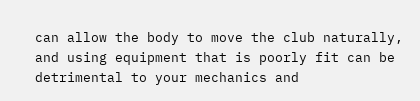can allow the body to move the club naturally, and using equipment that is poorly fit can be detrimental to your mechanics and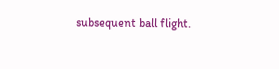subsequent ball flight.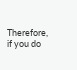Therefore, if you do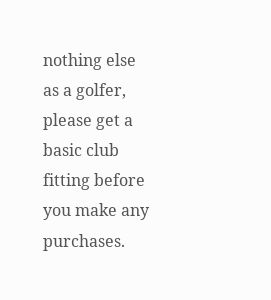nothing else as a golfer, please get a basic club fitting before you make any purchases.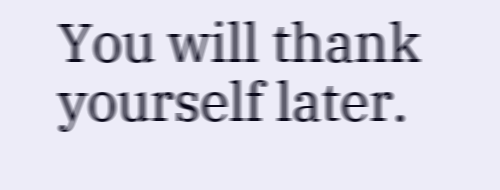You will thank yourself later.